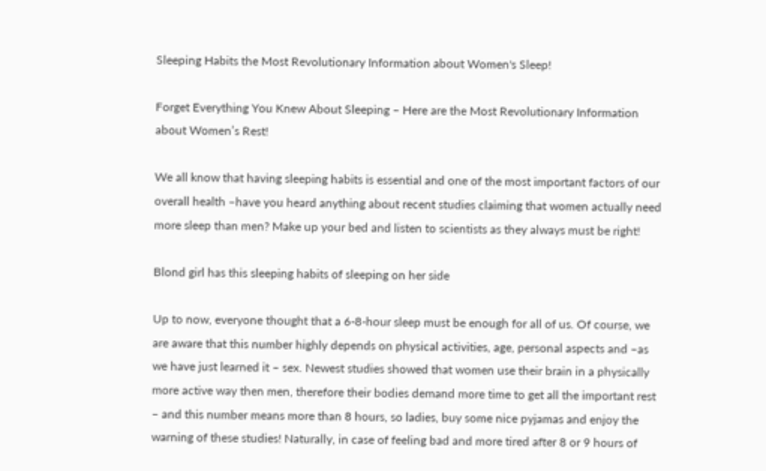Sleeping Habits the Most Revolutionary Information about Women's Sleep!

Forget Everything You Knew About Sleeping – Here are the Most Revolutionary Information about Women’s Rest!

We all know that having sleeping habits is essential and one of the most important factors of our overall health –have you heard anything about recent studies claiming that women actually need more sleep than men? Make up your bed and listen to scientists as they always must be right!

Blond girl has this sleeping habits of sleeping on her side

Up to now, everyone thought that a 6-8-hour sleep must be enough for all of us. Of course, we are aware that this number highly depends on physical activities, age, personal aspects and –as we have just learned it – sex. Newest studies showed that women use their brain in a physically more active way then men, therefore their bodies demand more time to get all the important rest – and this number means more than 8 hours, so ladies, buy some nice pyjamas and enjoy the warning of these studies! Naturally, in case of feeling bad and more tired after 8 or 9 hours of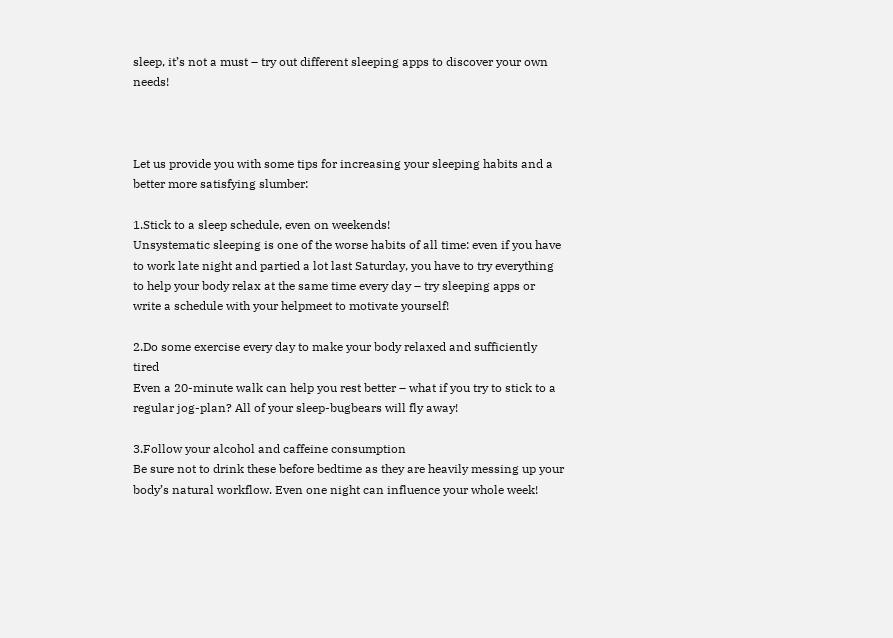sleep, it’s not a must – try out different sleeping apps to discover your own needs!



Let us provide you with some tips for increasing your sleeping habits and a better more satisfying slumber:

1.Stick to a sleep schedule, even on weekends!
Unsystematic sleeping is one of the worse habits of all time: even if you have to work late night and partied a lot last Saturday, you have to try everything to help your body relax at the same time every day – try sleeping apps or write a schedule with your helpmeet to motivate yourself!

2.Do some exercise every day to make your body relaxed and sufficiently tired
Even a 20-minute walk can help you rest better – what if you try to stick to a regular jog-plan? All of your sleep-bugbears will fly away!

3.Follow your alcohol and caffeine consumption
Be sure not to drink these before bedtime as they are heavily messing up your body’s natural workflow. Even one night can influence your whole week!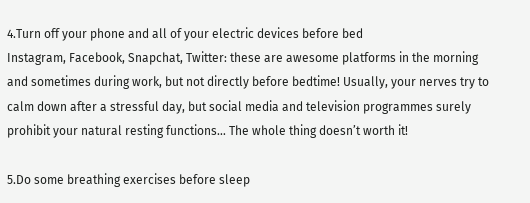4.Turn off your phone and all of your electric devices before bed
Instagram, Facebook, Snapchat, Twitter: these are awesome platforms in the morning and sometimes during work, but not directly before bedtime! Usually, your nerves try to calm down after a stressful day, but social media and television programmes surely prohibit your natural resting functions… The whole thing doesn’t worth it!

5.Do some breathing exercises before sleep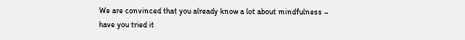We are convinced that you already know a lot about mindfulness – have you tried it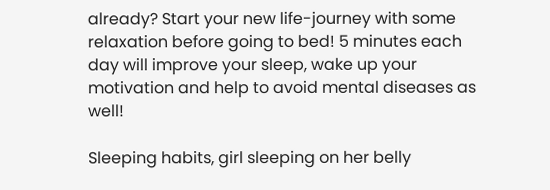already? Start your new life-journey with some relaxation before going to bed! 5 minutes each day will improve your sleep, wake up your motivation and help to avoid mental diseases as well!

Sleeping habits, girl sleeping on her belly